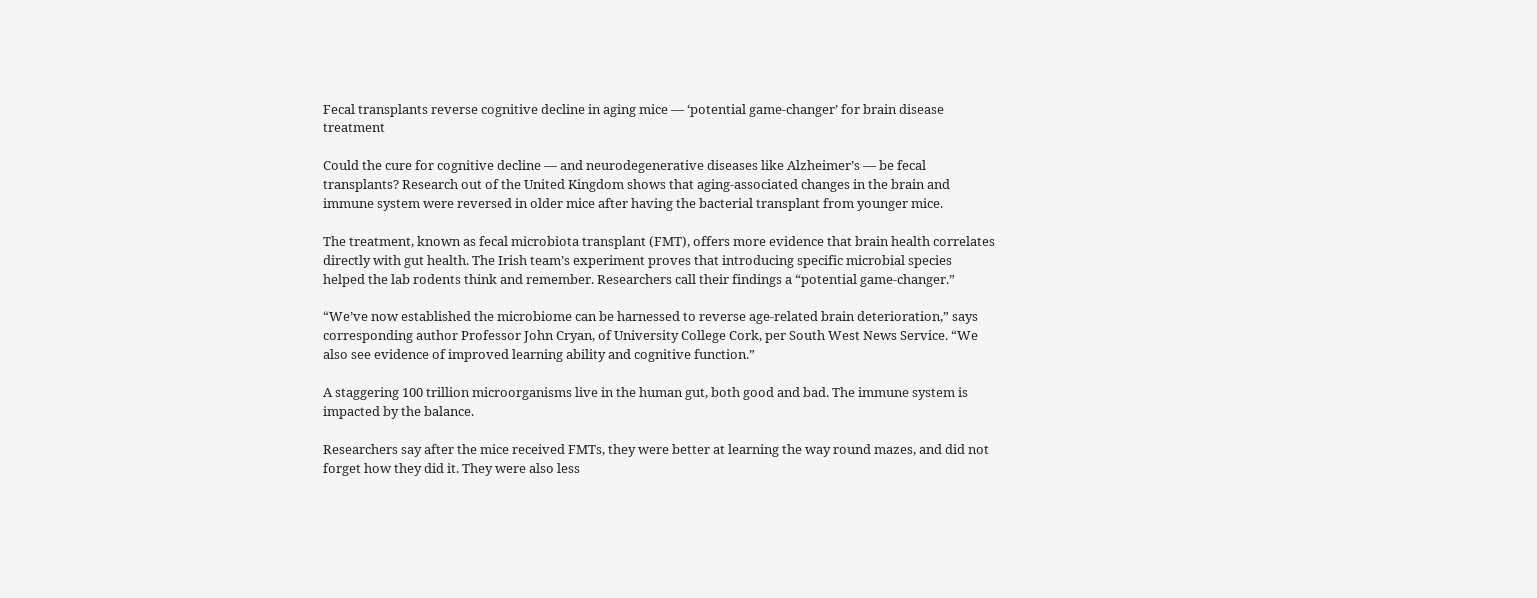Fecal transplants reverse cognitive decline in aging mice — ‘potential game-changer’ for brain disease treatment

Could the cure for cognitive decline — and neurodegenerative diseases like Alzheimer’s — be fecal transplants? Research out of the United Kingdom shows that aging-associated changes in the brain and immune system were reversed in older mice after having the bacterial transplant from younger mice.

The treatment, known as fecal microbiota transplant (FMT), offers more evidence that brain health correlates directly with gut health. The Irish team’s experiment proves that introducing specific microbial species helped the lab rodents think and remember. Researchers call their findings a “potential game-changer.”

“We’ve now established the microbiome can be harnessed to reverse age-related brain deterioration,” says corresponding author Professor John Cryan, of University College Cork, per South West News Service. “We also see evidence of improved learning ability and cognitive function.”

A staggering 100 trillion microorganisms live in the human gut, both good and bad. The immune system is impacted by the balance.

Researchers say after the mice received FMTs, they were better at learning the way round mazes, and did not forget how they did it. They were also less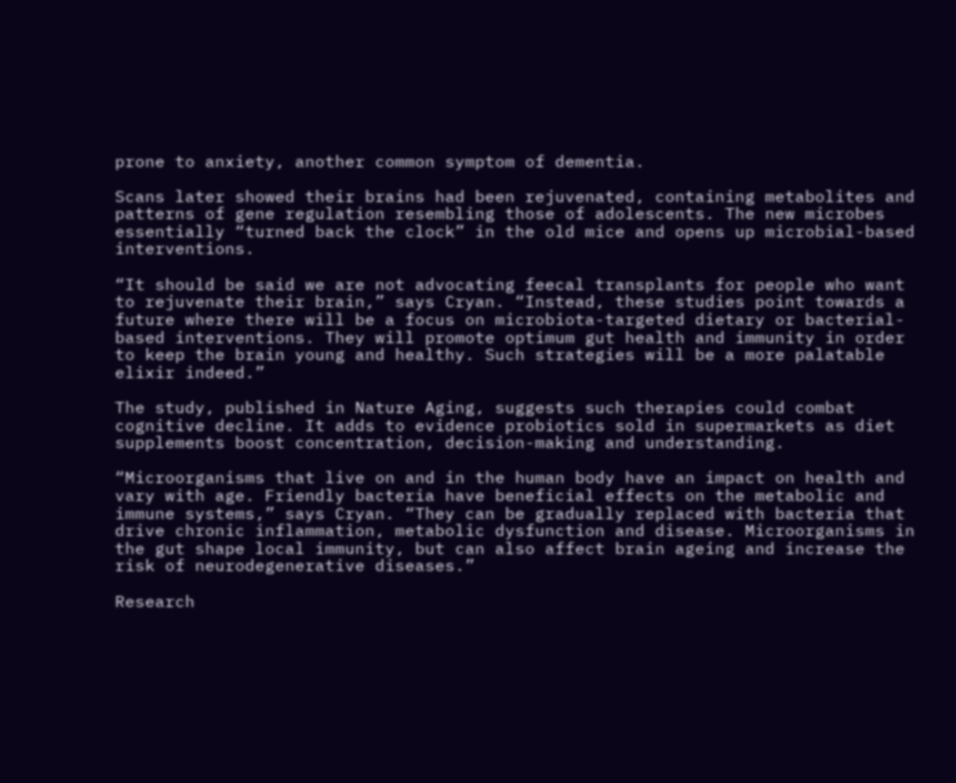prone to anxiety, another common symptom of dementia.

Scans later showed their brains had been rejuvenated, containing metabolites and patterns of gene regulation resembling those of adolescents. The new microbes essentially “turned back the clock” in the old mice and opens up microbial-based interventions.

“It should be said we are not advocating feecal transplants for people who want to rejuvenate their brain,” says Cryan. “Instead, these studies point towards a future where there will be a focus on microbiota-targeted dietary or bacterial-based interventions. They will promote optimum gut health and immunity in order to keep the brain young and healthy. Such strategies will be a more palatable elixir indeed.”

The study, published in Nature Aging, suggests such therapies could combat cognitive decline. It adds to evidence probiotics sold in supermarkets as diet supplements boost concentration, decision-making and understanding.

“Microorganisms that live on and in the human body have an impact on health and vary with age. Friendly bacteria have beneficial effects on the metabolic and immune systems,” says Cryan. “They can be gradually replaced with bacteria that drive chronic inflammation, metabolic dysfunction and disease. Microorganisms in the gut shape local immunity, but can also affect brain ageing and increase the risk of neurodegenerative diseases.”

Research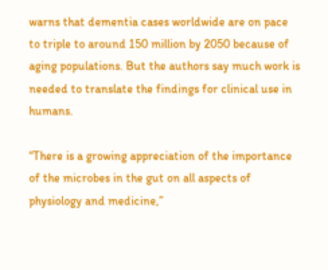warns that dementia cases worldwide are on pace to triple to around 150 million by 2050 because of aging populations. But the authors say much work is needed to translate the findings for clinical use in humans.

“There is a growing appreciation of the importance of the microbes in the gut on all aspects of physiology and medicine,”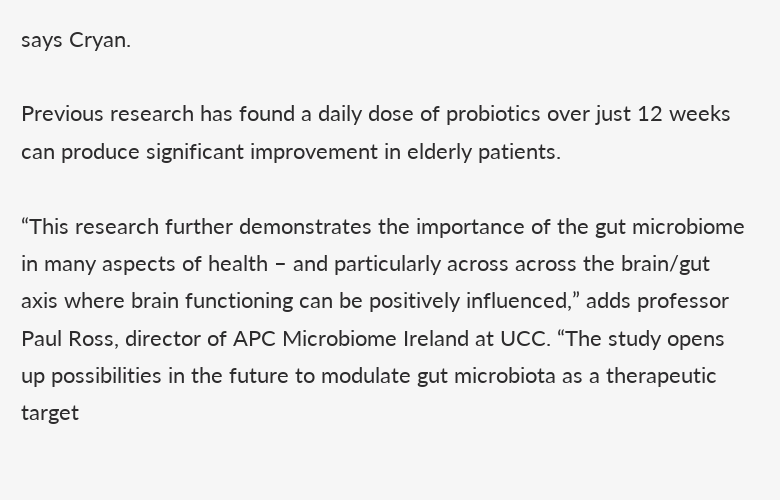says Cryan.

Previous research has found a daily dose of probiotics over just 12 weeks can produce significant improvement in elderly patients.

“This research further demonstrates the importance of the gut microbiome in many aspects of health – and particularly across across the brain/gut axis where brain functioning can be positively influenced,” adds professor Paul Ross, director of APC Microbiome Ireland at UCC. “The study opens up possibilities in the future to modulate gut microbiota as a therapeutic target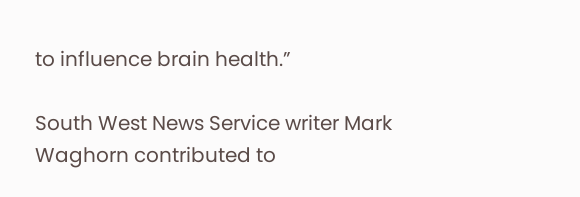to influence brain health.”

South West News Service writer Mark Waghorn contributed to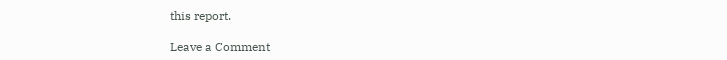this report.

Leave a Comment